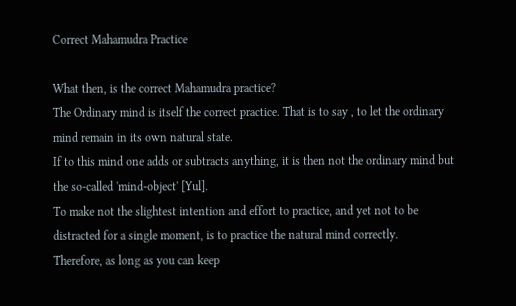Correct Mahamudra Practice

What then, is the correct Mahamudra practice?
The Ordinary mind is itself the correct practice. That is to say , to let the ordinary mind remain in its own natural state.
If to this mind one adds or subtracts anything, it is then not the ordinary mind but the so-called 'mind-object' [Yul].
To make not the slightest intention and effort to practice, and yet not to be distracted for a single moment, is to practice the natural mind correctly.
Therefore, as long as you can keep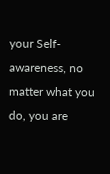your Self-awareness, no matter what you do, you are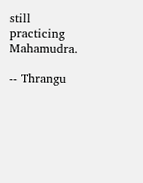still practicing Mahamudra.

-- Thrangu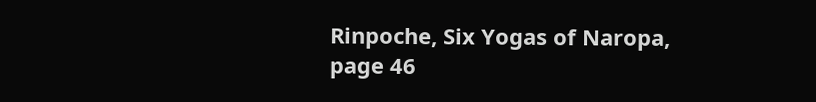Rinpoche, Six Yogas of Naropa, page 46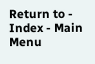Return to - Index - Main Menu